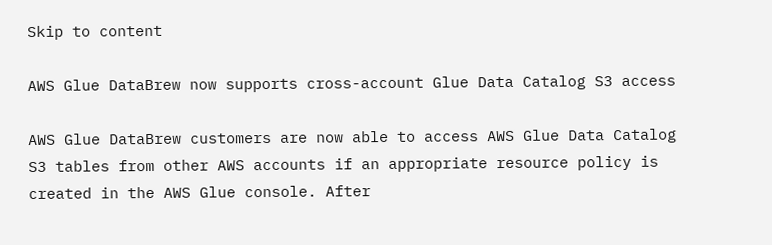Skip to content

AWS Glue DataBrew now supports cross-account Glue Data Catalog S3 access

AWS Glue DataBrew customers are now able to access AWS Glue Data Catalog S3 tables from other AWS accounts if an appropriate resource policy is created in the AWS Glue console. After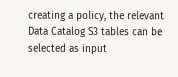creating a policy, the relevant Data Catalog S3 tables can be selected as input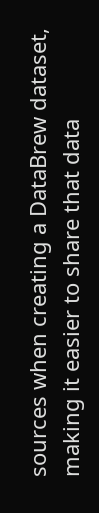sources when creating a DataBrew dataset, making it easier to share that data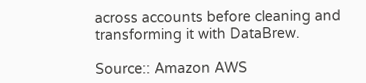across accounts before cleaning and transforming it with DataBrew.

Source:: Amazon AWS